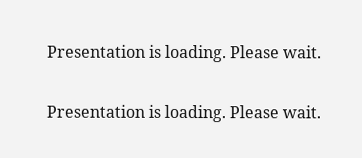Presentation is loading. Please wait.

Presentation is loading. Please wait.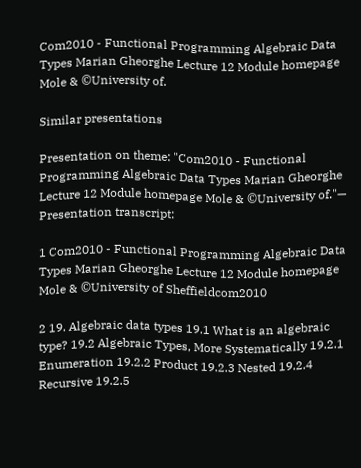Com2010 - Functional Programming Algebraic Data Types Marian Gheorghe Lecture 12 Module homepage Mole & ©University of.

Similar presentations

Presentation on theme: "Com2010 - Functional Programming Algebraic Data Types Marian Gheorghe Lecture 12 Module homepage Mole & ©University of."— Presentation transcript:

1 Com2010 - Functional Programming Algebraic Data Types Marian Gheorghe Lecture 12 Module homepage Mole & ©University of Sheffieldcom2010

2 19. Algebraic data types 19.1 What is an algebraic type? 19.2 Algebraic Types, More Systematically 19.2.1 Enumeration 19.2.2 Product 19.2.3 Nested 19.2.4 Recursive 19.2.5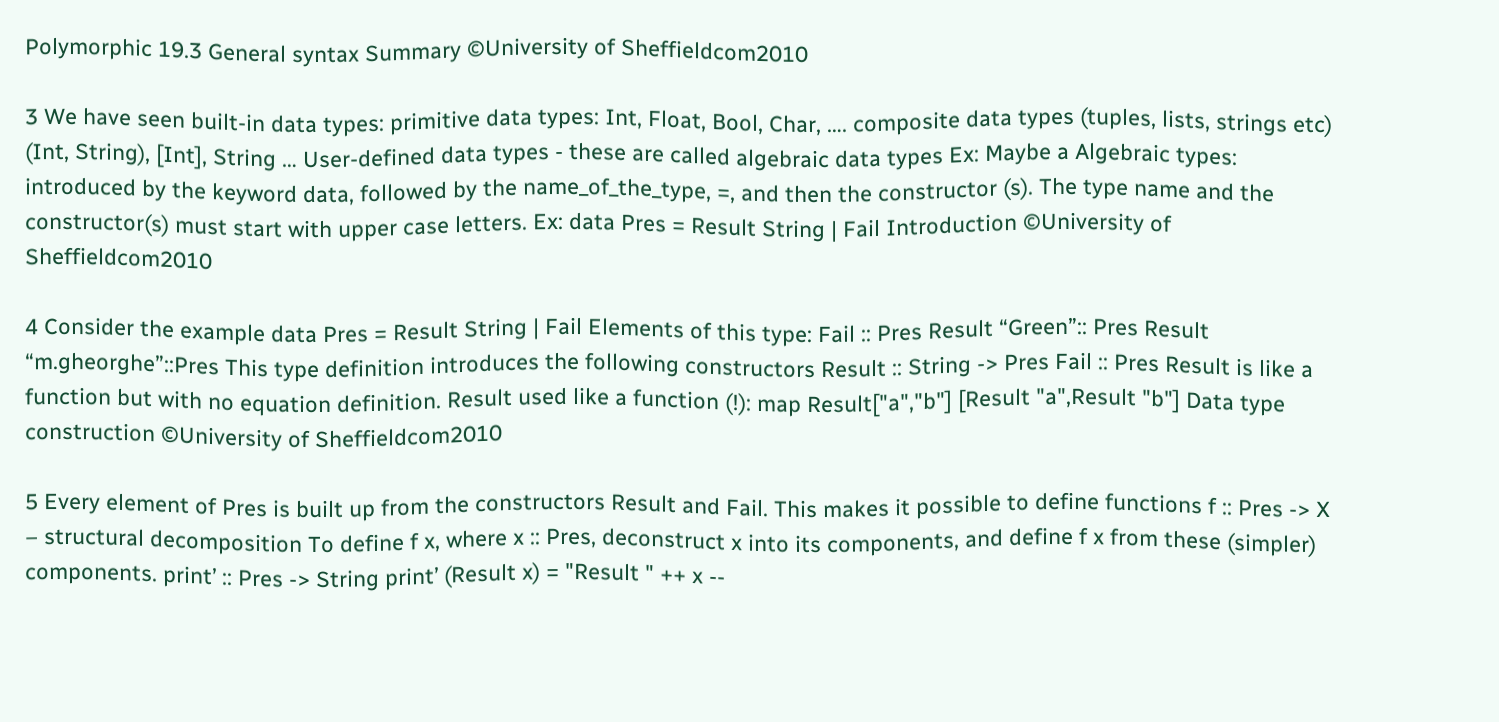Polymorphic 19.3 General syntax Summary ©University of Sheffieldcom2010

3 We have seen built-in data types: primitive data types: Int, Float, Bool, Char, …. composite data types (tuples, lists, strings etc) (Int, String), [Int], String … User-defined data types - these are called algebraic data types Ex: Maybe a Algebraic types: introduced by the keyword data, followed by the name_of_the_type, =, and then the constructor (s). The type name and the constructor(s) must start with upper case letters. Ex: data Pres = Result String | Fail Introduction ©University of Sheffieldcom2010

4 Consider the example data Pres = Result String | Fail Elements of this type: Fail :: Pres Result “Green”:: Pres Result “m.gheorghe”::Pres This type definition introduces the following constructors Result :: String -> Pres Fail :: Pres Result is like a function but with no equation definition. Result used like a function (!): map Result["a","b"] [Result "a",Result "b"] Data type construction ©University of Sheffieldcom2010

5 Every element of Pres is built up from the constructors Result and Fail. This makes it possible to define functions f :: Pres -> X – structural decomposition To define f x, where x :: Pres, deconstruct x into its components, and define f x from these (simpler) components. print’ :: Pres -> String print’ (Result x) = "Result " ++ x --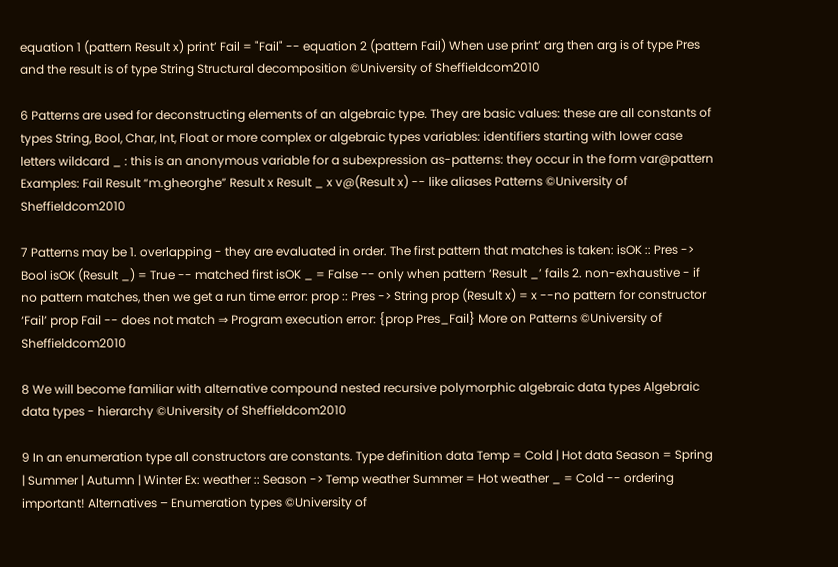equation 1 (pattern Result x) print’ Fail = "Fail" -- equation 2 (pattern Fail) When use print’ arg then arg is of type Pres and the result is of type String Structural decomposition ©University of Sheffieldcom2010

6 Patterns are used for deconstructing elements of an algebraic type. They are basic values: these are all constants of types String, Bool, Char, Int, Float or more complex or algebraic types variables: identifiers starting with lower case letters wildcard _ : this is an anonymous variable for a subexpression as-patterns: they occur in the form var@pattern Examples: Fail Result “m.gheorghe” Result x Result _ x v@(Result x) -- like aliases Patterns ©University of Sheffieldcom2010

7 Patterns may be 1. overlapping - they are evaluated in order. The first pattern that matches is taken: isOK :: Pres -> Bool isOK (Result _) = True -- matched first isOK _ = False -- only when pattern ‘Result _’ fails 2. non-exhaustive - if no pattern matches, then we get a run time error: prop :: Pres -> String prop (Result x) = x --no pattern for constructor ‘Fail’ prop Fail -- does not match ⇒ Program execution error: {prop Pres_Fail} More on Patterns ©University of Sheffieldcom2010

8 We will become familiar with alternative compound nested recursive polymorphic algebraic data types Algebraic data types - hierarchy ©University of Sheffieldcom2010

9 In an enumeration type all constructors are constants. Type definition data Temp = Cold | Hot data Season = Spring | Summer | Autumn | Winter Ex: weather :: Season -> Temp weather Summer = Hot weather _ = Cold -- ordering important! Alternatives – Enumeration types ©University of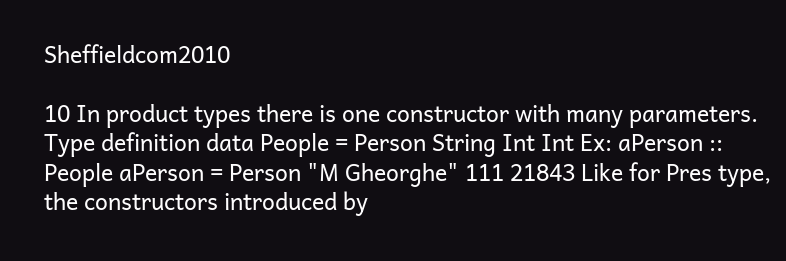Sheffieldcom2010

10 In product types there is one constructor with many parameters. Type definition data People = Person String Int Int Ex: aPerson :: People aPerson = Person "M Gheorghe" 111 21843 Like for Pres type, the constructors introduced by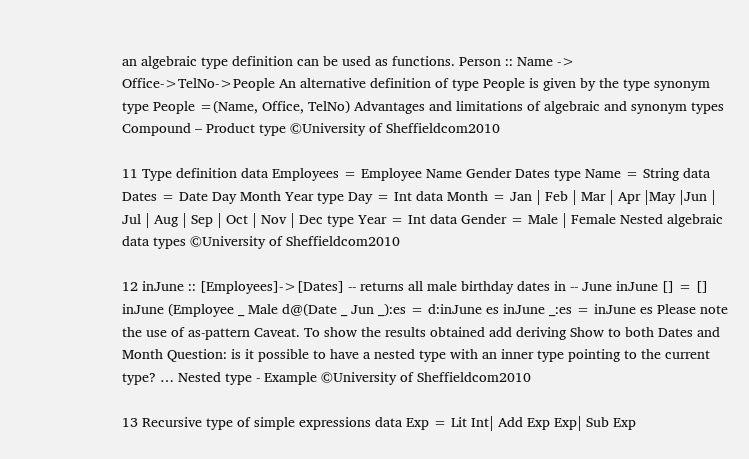an algebraic type definition can be used as functions. Person :: Name -> Office->TelNo->People An alternative definition of type People is given by the type synonym type People =(Name, Office, TelNo) Advantages and limitations of algebraic and synonym types Compound – Product type ©University of Sheffieldcom2010

11 Type definition data Employees = Employee Name Gender Dates type Name = String data Dates = Date Day Month Year type Day = Int data Month = Jan | Feb | Mar | Apr |May |Jun | Jul | Aug | Sep | Oct | Nov | Dec type Year = Int data Gender = Male | Female Nested algebraic data types ©University of Sheffieldcom2010

12 inJune :: [Employees]->[Dates] -- returns all male birthday dates in -- June inJune [] = [] inJune (Employee _ Male d@(Date _ Jun _):es = d:inJune es inJune _:es = inJune es Please note the use of as-pattern Caveat. To show the results obtained add deriving Show to both Dates and Month Question: is it possible to have a nested type with an inner type pointing to the current type? … Nested type - Example ©University of Sheffieldcom2010

13 Recursive type of simple expressions data Exp = Lit Int| Add Exp Exp| Sub Exp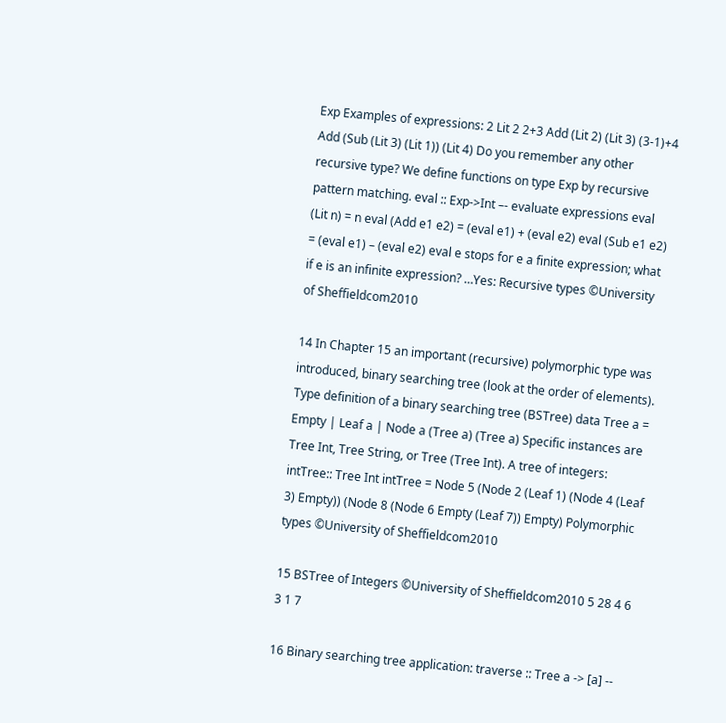Exp Examples of expressions: 2 Lit 2 2+3 Add (Lit 2) (Lit 3) (3-1)+4 Add (Sub (Lit 3) (Lit 1)) (Lit 4) Do you remember any other recursive type? We define functions on type Exp by recursive pattern matching. eval :: Exp->Int –- evaluate expressions eval (Lit n) = n eval (Add e1 e2) = (eval e1) + (eval e2) eval (Sub e1 e2) = (eval e1) – (eval e2) eval e stops for e a finite expression; what if e is an infinite expression? …Yes: Recursive types ©University of Sheffieldcom2010

14 In Chapter 15 an important (recursive) polymorphic type was introduced, binary searching tree (look at the order of elements). Type definition of a binary searching tree (BSTree) data Tree a = Empty | Leaf a | Node a (Tree a) (Tree a) Specific instances are Tree Int, Tree String, or Tree (Tree Int). A tree of integers: intTree:: Tree Int intTree = Node 5 (Node 2 (Leaf 1) (Node 4 (Leaf 3) Empty)) (Node 8 (Node 6 Empty (Leaf 7)) Empty) Polymorphic types ©University of Sheffieldcom2010

15 BSTree of Integers ©University of Sheffieldcom2010 5 28 4 6 3 1 7

16 Binary searching tree application: traverse :: Tree a -> [a] --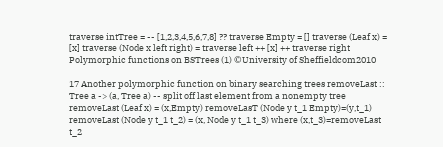traverse intTree = -- [1,2,3,4,5,6,7,8] ?? traverse Empty = [] traverse (Leaf x) = [x] traverse (Node x left right) = traverse left ++ [x] ++ traverse right Polymorphic functions on BSTrees (1) ©University of Sheffieldcom2010

17 Another polymorphic function on binary searching trees removeLast :: Tree a -> (a, Tree a) -- split off last element from a nonempty tree removeLast (Leaf x) = (x,Empty) removeLasT (Node y t_1 Empty)=(y,t_1) removeLast (Node y t_1 t_2) = (x, Node y t_1 t_3) where (x,t_3)=removeLast t_2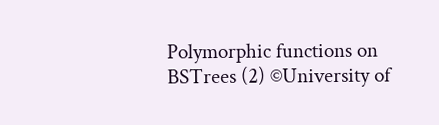Polymorphic functions on BSTrees (2) ©University of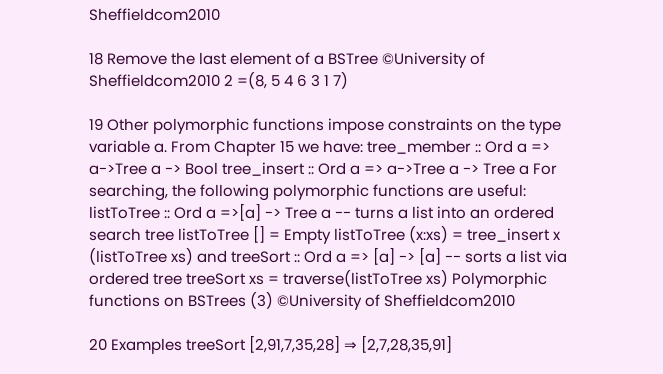Sheffieldcom2010

18 Remove the last element of a BSTree ©University of Sheffieldcom2010 2 =(8, 5 4 6 3 1 7)

19 Other polymorphic functions impose constraints on the type variable a. From Chapter 15 we have: tree_member :: Ord a => a->Tree a -> Bool tree_insert :: Ord a => a->Tree a -> Tree a For searching, the following polymorphic functions are useful: listToTree :: Ord a =>[a] -> Tree a -- turns a list into an ordered search tree listToTree [] = Empty listToTree (x:xs) = tree_insert x (listToTree xs) and treeSort :: Ord a => [a] -> [a] -- sorts a list via ordered tree treeSort xs = traverse(listToTree xs) Polymorphic functions on BSTrees (3) ©University of Sheffieldcom2010

20 Examples treeSort [2,91,7,35,28] ⇒ [2,7,28,35,91]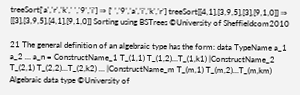treeSort['a','r','k',' ','9','i'] ⇒ [‘ ’,’9’,’a’,’i’,’k’,’r’] treeSort[[4,1],[3,9,5],[3],[9,1,0]] ⇒ [[3],[3,9,5],[4,1],[9,1,0]] Sorting using BSTrees ©University of Sheffieldcom2010

21 The general definition of an algebraic type has the form: data TypeName a_1 a_2 … a_n = ConstructName_1 T_(1,1) T_(1,2)…T_(1,k1) |ConstructName_2 T_(2,1) T_(2,2)…T_(2,k2) … |ConstructName_m T_(m,1) T_(m,2)…T_(m,km) Algebraic data type ©University of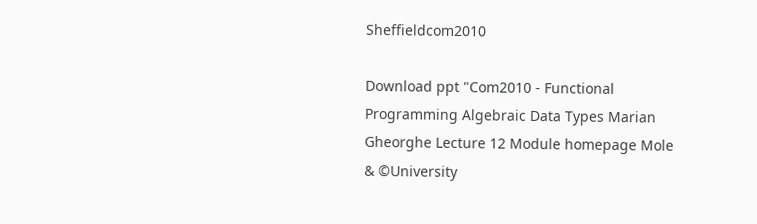Sheffieldcom2010

Download ppt "Com2010 - Functional Programming Algebraic Data Types Marian Gheorghe Lecture 12 Module homepage Mole & ©University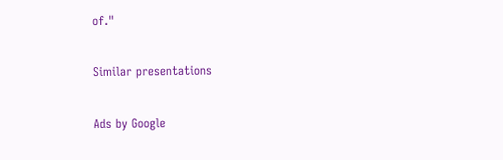of."

Similar presentations

Ads by Google